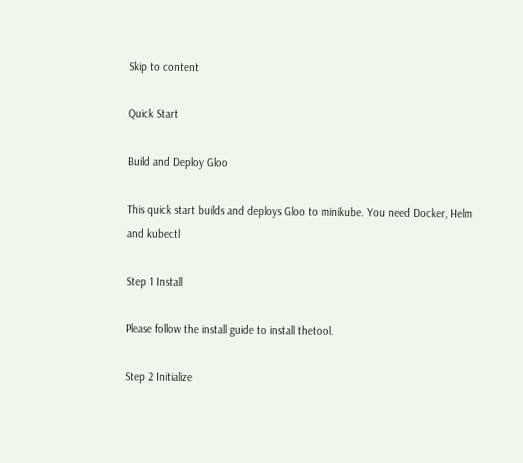Skip to content

Quick Start

Build and Deploy Gloo

This quick start builds and deploys Gloo to minikube. You need Docker, Helm and kubectl

Step 1 Install

Please follow the install guide to install thetool.

Step 2 Initialize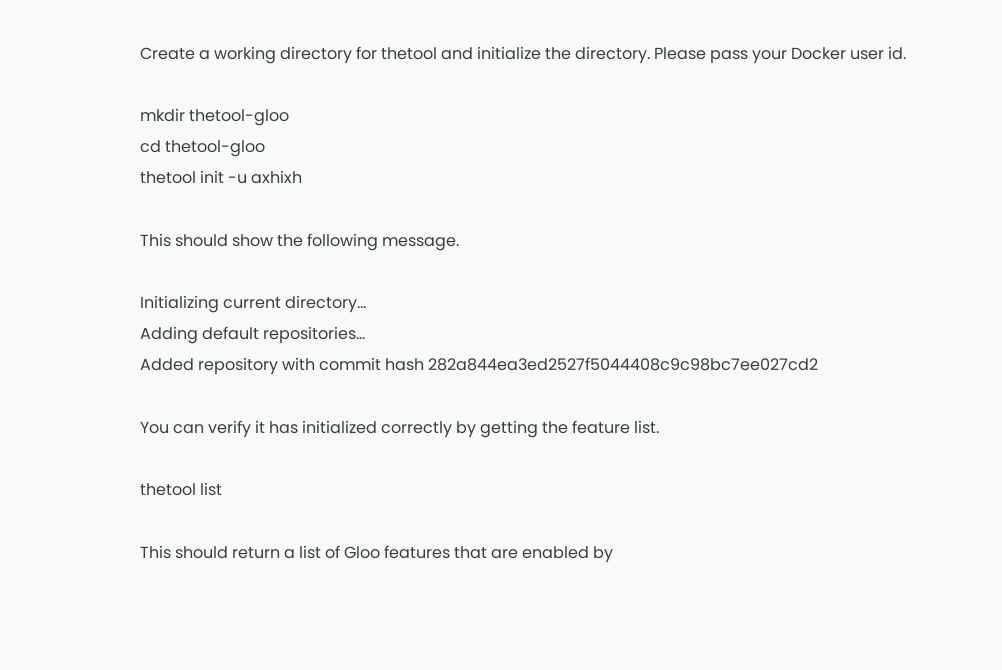Create a working directory for thetool and initialize the directory. Please pass your Docker user id.

mkdir thetool-gloo
cd thetool-gloo
thetool init -u axhixh

This should show the following message.

Initializing current directory...
Adding default repositories...
Added repository with commit hash 282a844ea3ed2527f5044408c9c98bc7ee027cd2

You can verify it has initialized correctly by getting the feature list.

thetool list

This should return a list of Gloo features that are enabled by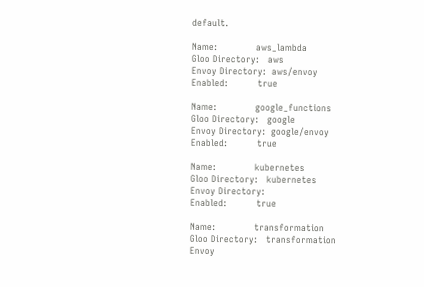default.

Name:             aws_lambda
Gloo Directory:   aws
Envoy Directory:  aws/envoy
Enabled:          true

Name:             google_functions
Gloo Directory:   google
Envoy Directory:  google/envoy
Enabled:          true

Name:             kubernetes
Gloo Directory:   kubernetes
Envoy Directory:
Enabled:          true

Name:             transformation
Gloo Directory:   transformation
Envoy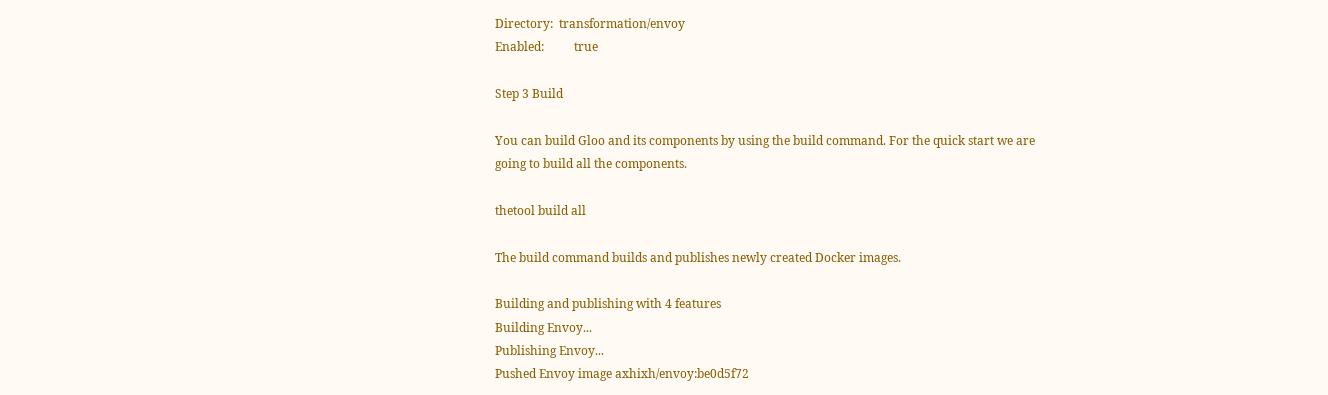Directory:  transformation/envoy
Enabled:          true

Step 3 Build

You can build Gloo and its components by using the build command. For the quick start we are going to build all the components.

thetool build all

The build command builds and publishes newly created Docker images.

Building and publishing with 4 features
Building Envoy...
Publishing Envoy...
Pushed Envoy image axhixh/envoy:be0d5f72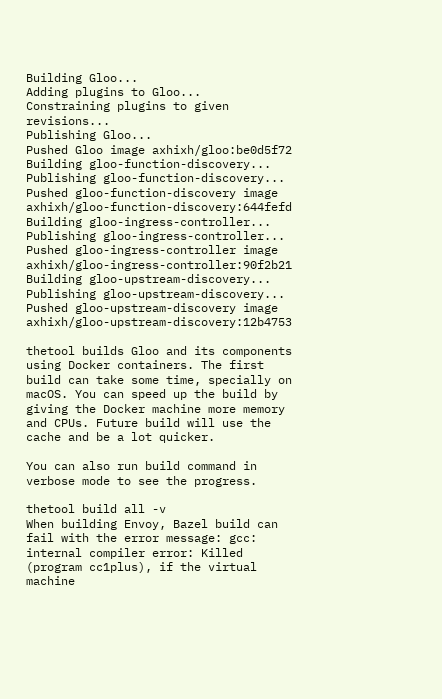Building Gloo...
Adding plugins to Gloo...
Constraining plugins to given revisions...
Publishing Gloo...
Pushed Gloo image axhixh/gloo:be0d5f72
Building gloo-function-discovery...
Publishing gloo-function-discovery...
Pushed gloo-function-discovery image axhixh/gloo-function-discovery:644fefd
Building gloo-ingress-controller...
Publishing gloo-ingress-controller...
Pushed gloo-ingress-controller image axhixh/gloo-ingress-controller:90f2b21
Building gloo-upstream-discovery...
Publishing gloo-upstream-discovery...
Pushed gloo-upstream-discovery image axhixh/gloo-upstream-discovery:12b4753

thetool builds Gloo and its components using Docker containers. The first build can take some time, specially on macOS. You can speed up the build by giving the Docker machine more memory and CPUs. Future build will use the cache and be a lot quicker.

You can also run build command in verbose mode to see the progress.

thetool build all -v
When building Envoy, Bazel build can fail with the error message: gcc: internal compiler error: Killed (program cc1plus), if the virtual machine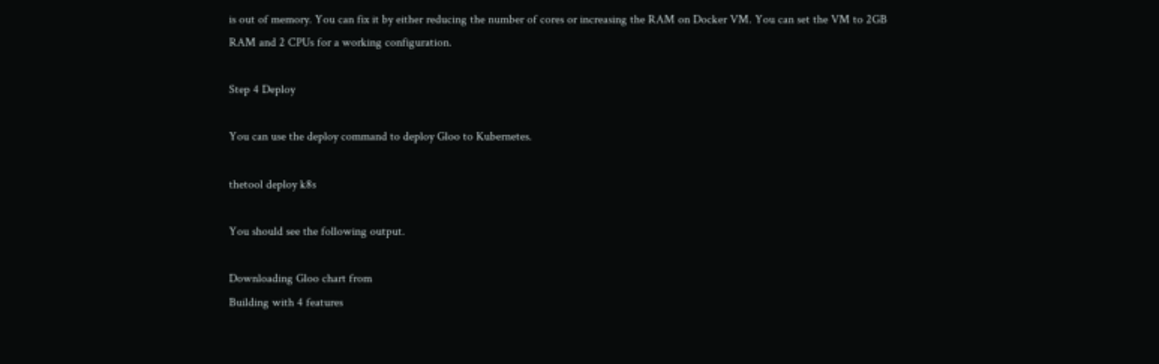is out of memory. You can fix it by either reducing the number of cores or increasing the RAM on Docker VM. You can set the VM to 2GB RAM and 2 CPUs for a working configuration.

Step 4 Deploy

You can use the deploy command to deploy Gloo to Kubernetes.

thetool deploy k8s

You should see the following output.

Downloading Gloo chart from
Building with 4 features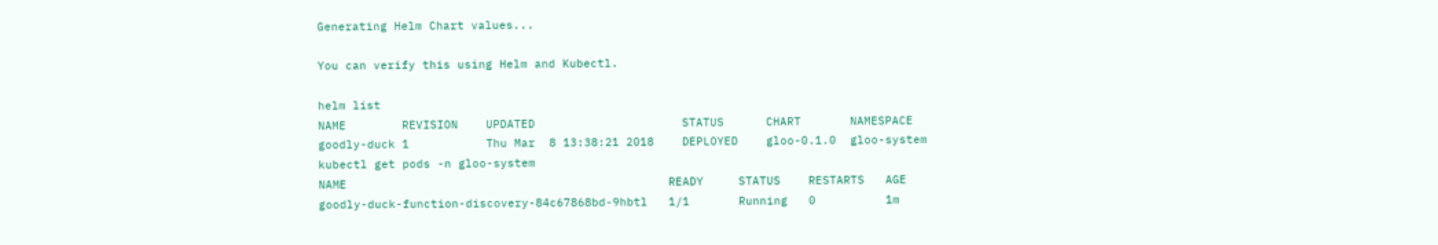Generating Helm Chart values...

You can verify this using Helm and Kubectl.

helm list
NAME        REVISION    UPDATED                     STATUS      CHART       NAMESPACE
goodly-duck 1           Thu Mar  8 13:38:21 2018    DEPLOYED    gloo-0.1.0  gloo-system
kubectl get pods -n gloo-system
NAME                                              READY     STATUS    RESTARTS   AGE
goodly-duck-function-discovery-84c67868bd-9hbtl   1/1       Running   0          1m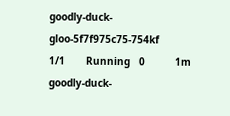goodly-duck-gloo-5f7f975c75-754kf                 1/1       Running   0          1m
goodly-duck-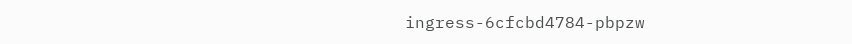ingress-6cfcbd4784-pbpzw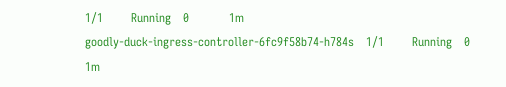1/1       Running   0          1m
goodly-duck-ingress-controller-6fc9f58b74-h784s   1/1       Running   0          1m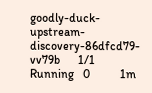goodly-duck-upstream-discovery-86dfcd79-vv79b      1/1       Running   0          1m